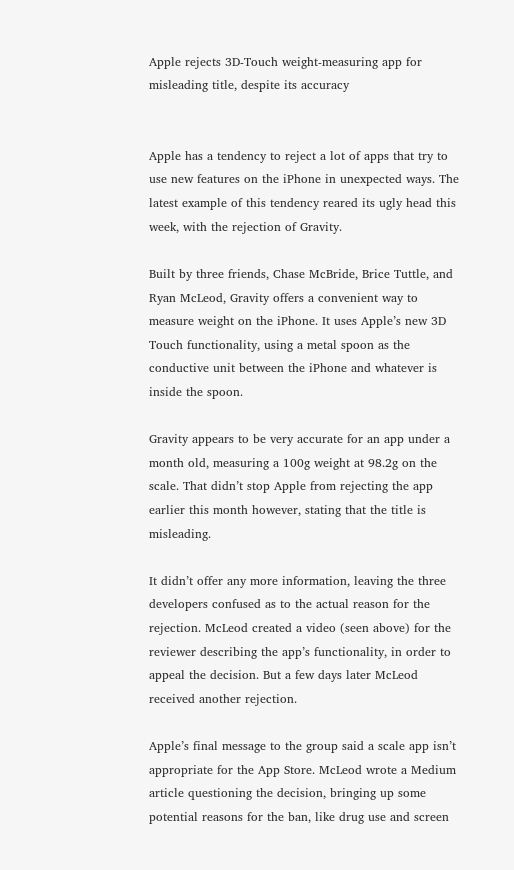Apple rejects 3D-Touch weight-measuring app for misleading title, despite its accuracy


Apple has a tendency to reject a lot of apps that try to use new features on the iPhone in unexpected ways. The latest example of this tendency reared its ugly head this week, with the rejection of Gravity.

Built by three friends, Chase McBride, Brice Tuttle, and Ryan McLeod, Gravity offers a convenient way to measure weight on the iPhone. It uses Apple’s new 3D Touch functionality, using a metal spoon as the conductive unit between the iPhone and whatever is inside the spoon.

Gravity appears to be very accurate for an app under a month old, measuring a 100g weight at 98.2g on the scale. That didn’t stop Apple from rejecting the app earlier this month however, stating that the title is misleading.

It didn’t offer any more information, leaving the three developers confused as to the actual reason for the rejection. McLeod created a video (seen above) for the reviewer describing the app’s functionality, in order to appeal the decision. But a few days later McLeod received another rejection.

Apple’s final message to the group said a scale app isn’t appropriate for the App Store. McLeod wrote a Medium article questioning the decision, bringing up some potential reasons for the ban, like drug use and screen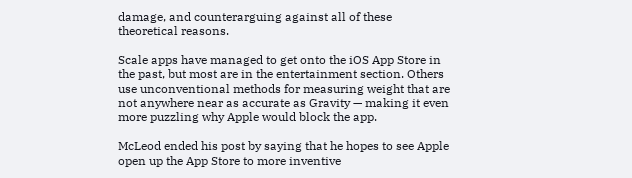damage, and counterarguing against all of these theoretical reasons.

Scale apps have managed to get onto the iOS App Store in the past, but most are in the entertainment section. Others use unconventional methods for measuring weight that are not anywhere near as accurate as Gravity — making it even more puzzling why Apple would block the app.

McLeod ended his post by saying that he hopes to see Apple open up the App Store to more inventive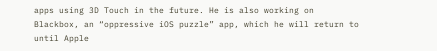apps using 3D Touch in the future. He is also working on Blackbox, an “oppressive iOS puzzle” app, which he will return to until Apple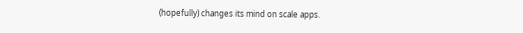(hopefully) changes its mind on scale apps.